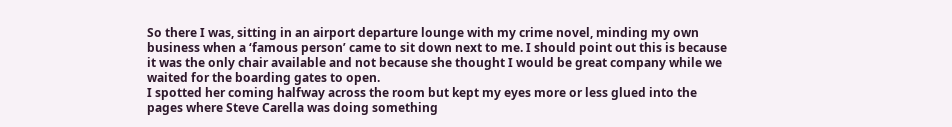So there I was, sitting in an airport departure lounge with my crime novel, minding my own business when a ‘famous person’ came to sit down next to me. I should point out this is because it was the only chair available and not because she thought I would be great company while we waited for the boarding gates to open.
I spotted her coming halfway across the room but kept my eyes more or less glued into the pages where Steve Carella was doing something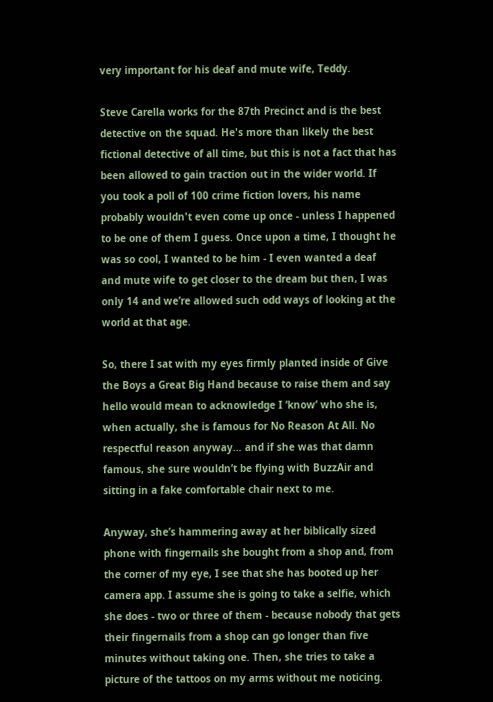very important for his deaf and mute wife, Teddy.

Steve Carella works for the 87th Precinct and is the best detective on the squad. He's more than likely the best fictional detective of all time, but this is not a fact that has been allowed to gain traction out in the wider world. If you took a poll of 100 crime fiction lovers, his name probably wouldn't even come up once - unless I happened to be one of them I guess. Once upon a time, I thought he was so cool, I wanted to be him - I even wanted a deaf and mute wife to get closer to the dream but then, I was only 14 and we’re allowed such odd ways of looking at the world at that age.

So, there I sat with my eyes firmly planted inside of Give the Boys a Great Big Hand because to raise them and say hello would mean to acknowledge I ‘know’ who she is, when actually, she is famous for No Reason At All. No respectful reason anyway… and if she was that damn famous, she sure wouldn’t be flying with BuzzAir and sitting in a fake comfortable chair next to me.

Anyway, she’s hammering away at her biblically sized phone with fingernails she bought from a shop and, from the corner of my eye, I see that she has booted up her camera app. I assume she is going to take a selfie, which she does - two or three of them - because nobody that gets their fingernails from a shop can go longer than five minutes without taking one. Then, she tries to take a picture of the tattoos on my arms without me noticing.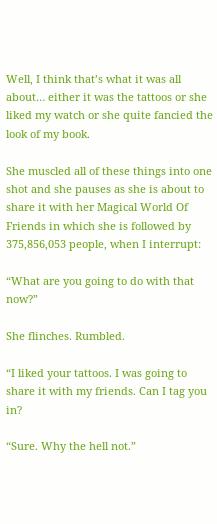Well, I think that’s what it was all about… either it was the tattoos or she liked my watch or she quite fancied the look of my book.

She muscled all of these things into one shot and she pauses as she is about to share it with her Magical World Of Friends in which she is followed by 375,856,053 people, when I interrupt:

“What are you going to do with that now?”

She flinches. Rumbled.

“I liked your tattoos. I was going to share it with my friends. Can I tag you in?

“Sure. Why the hell not.”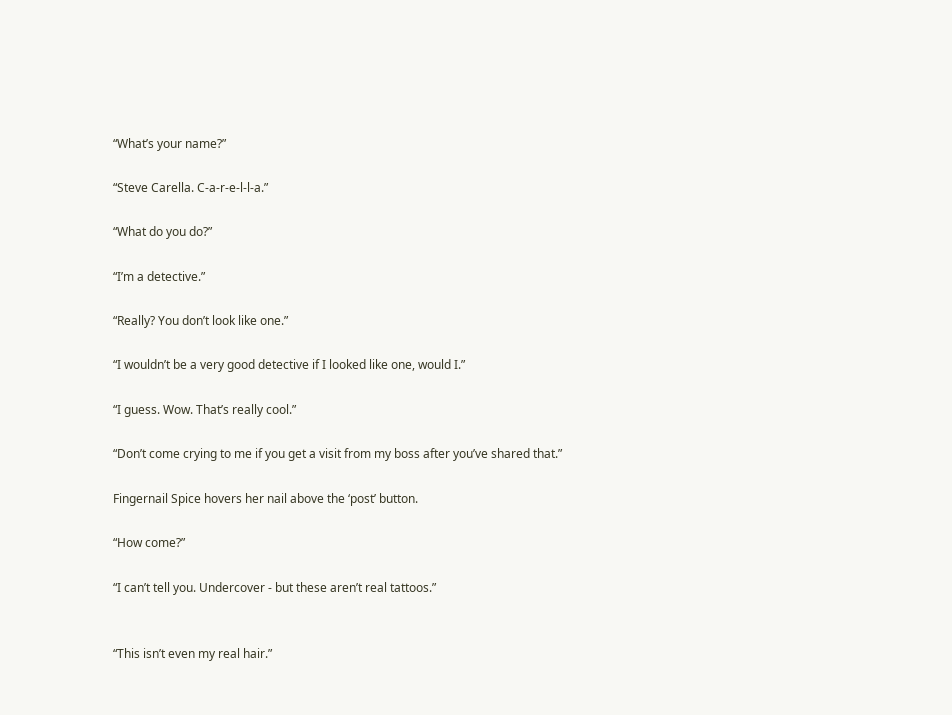“What’s your name?”

“Steve Carella. C-a-r-e-l-l-a.”

“What do you do?”

“I’m a detective.”

“Really? You don’t look like one.”

“I wouldn’t be a very good detective if I looked like one, would I.”

“I guess. Wow. That’s really cool.”

“Don’t come crying to me if you get a visit from my boss after you’ve shared that.”

Fingernail Spice hovers her nail above the ‘post’ button.

“How come?”

“I can’t tell you. Undercover - but these aren’t real tattoos.”


“This isn’t even my real hair.”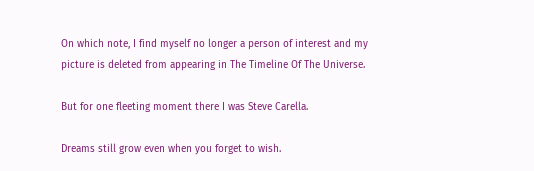On which note, I find myself no longer a person of interest and my picture is deleted from appearing in The Timeline Of The Universe.

But for one fleeting moment there I was Steve Carella.

Dreams still grow even when you forget to wish.